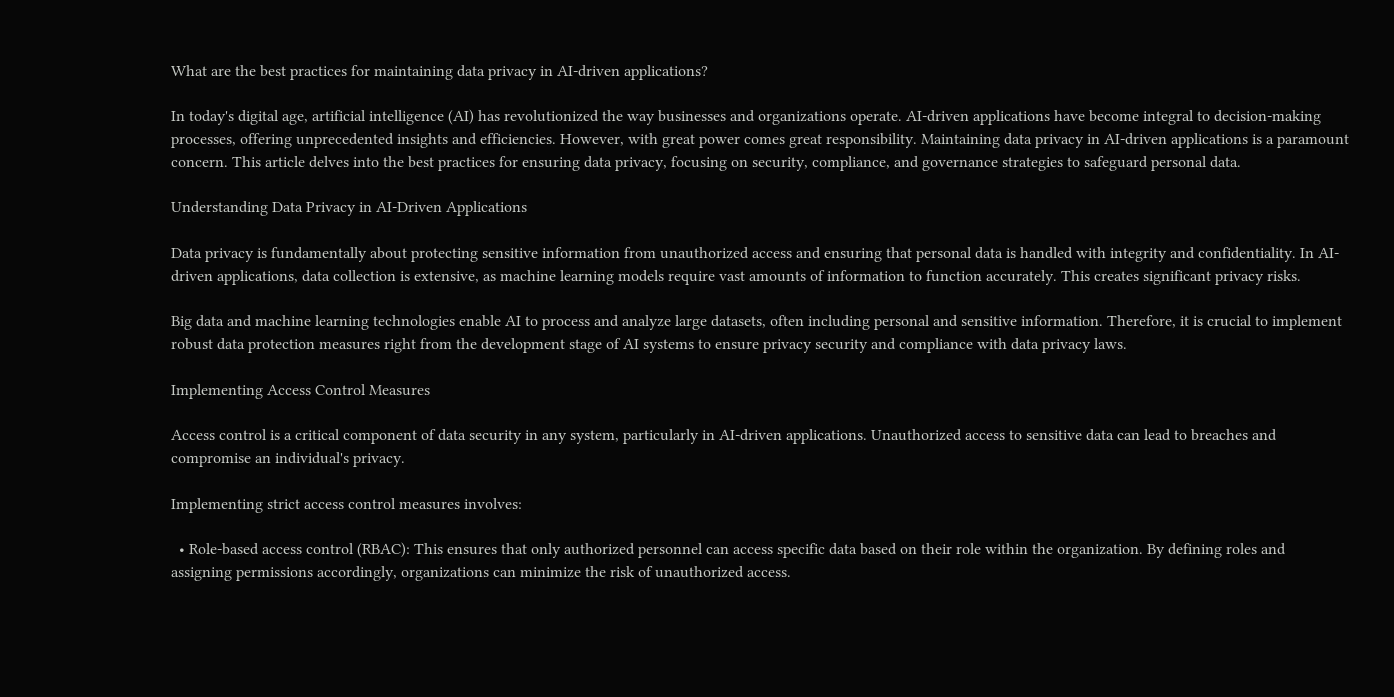What are the best practices for maintaining data privacy in AI-driven applications?

In today's digital age, artificial intelligence (AI) has revolutionized the way businesses and organizations operate. AI-driven applications have become integral to decision-making processes, offering unprecedented insights and efficiencies. However, with great power comes great responsibility. Maintaining data privacy in AI-driven applications is a paramount concern. This article delves into the best practices for ensuring data privacy, focusing on security, compliance, and governance strategies to safeguard personal data.

Understanding Data Privacy in AI-Driven Applications

Data privacy is fundamentally about protecting sensitive information from unauthorized access and ensuring that personal data is handled with integrity and confidentiality. In AI-driven applications, data collection is extensive, as machine learning models require vast amounts of information to function accurately. This creates significant privacy risks.

Big data and machine learning technologies enable AI to process and analyze large datasets, often including personal and sensitive information. Therefore, it is crucial to implement robust data protection measures right from the development stage of AI systems to ensure privacy security and compliance with data privacy laws.

Implementing Access Control Measures

Access control is a critical component of data security in any system, particularly in AI-driven applications. Unauthorized access to sensitive data can lead to breaches and compromise an individual's privacy.

Implementing strict access control measures involves:

  • Role-based access control (RBAC): This ensures that only authorized personnel can access specific data based on their role within the organization. By defining roles and assigning permissions accordingly, organizations can minimize the risk of unauthorized access.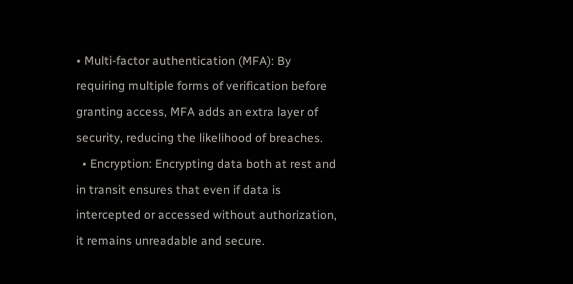• Multi-factor authentication (MFA): By requiring multiple forms of verification before granting access, MFA adds an extra layer of security, reducing the likelihood of breaches.
  • Encryption: Encrypting data both at rest and in transit ensures that even if data is intercepted or accessed without authorization, it remains unreadable and secure.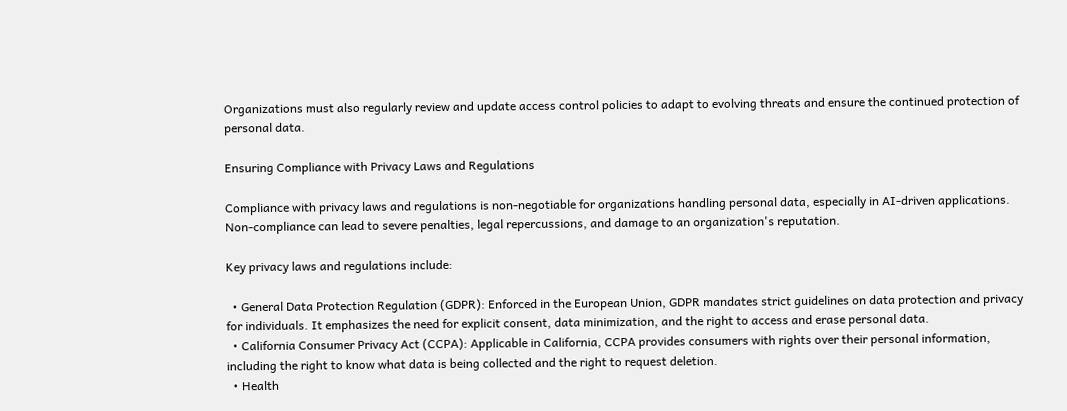Organizations must also regularly review and update access control policies to adapt to evolving threats and ensure the continued protection of personal data.

Ensuring Compliance with Privacy Laws and Regulations

Compliance with privacy laws and regulations is non-negotiable for organizations handling personal data, especially in AI-driven applications. Non-compliance can lead to severe penalties, legal repercussions, and damage to an organization's reputation.

Key privacy laws and regulations include:

  • General Data Protection Regulation (GDPR): Enforced in the European Union, GDPR mandates strict guidelines on data protection and privacy for individuals. It emphasizes the need for explicit consent, data minimization, and the right to access and erase personal data.
  • California Consumer Privacy Act (CCPA): Applicable in California, CCPA provides consumers with rights over their personal information, including the right to know what data is being collected and the right to request deletion.
  • Health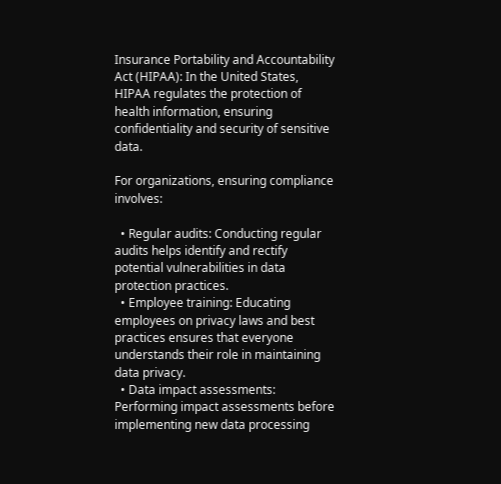Insurance Portability and Accountability Act (HIPAA): In the United States, HIPAA regulates the protection of health information, ensuring confidentiality and security of sensitive data.

For organizations, ensuring compliance involves:

  • Regular audits: Conducting regular audits helps identify and rectify potential vulnerabilities in data protection practices.
  • Employee training: Educating employees on privacy laws and best practices ensures that everyone understands their role in maintaining data privacy.
  • Data impact assessments: Performing impact assessments before implementing new data processing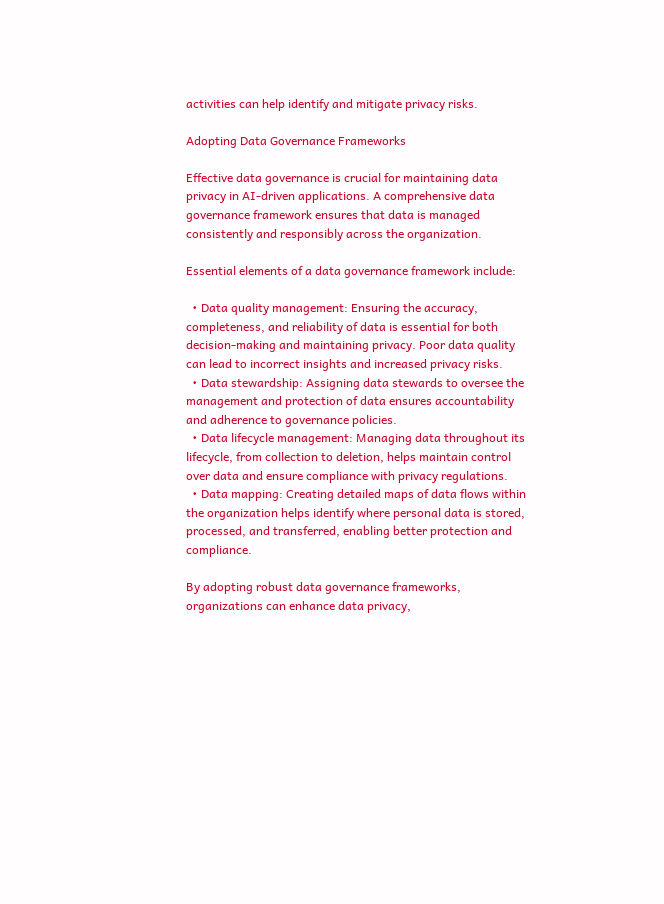activities can help identify and mitigate privacy risks.

Adopting Data Governance Frameworks

Effective data governance is crucial for maintaining data privacy in AI-driven applications. A comprehensive data governance framework ensures that data is managed consistently and responsibly across the organization.

Essential elements of a data governance framework include:

  • Data quality management: Ensuring the accuracy, completeness, and reliability of data is essential for both decision-making and maintaining privacy. Poor data quality can lead to incorrect insights and increased privacy risks.
  • Data stewardship: Assigning data stewards to oversee the management and protection of data ensures accountability and adherence to governance policies.
  • Data lifecycle management: Managing data throughout its lifecycle, from collection to deletion, helps maintain control over data and ensure compliance with privacy regulations.
  • Data mapping: Creating detailed maps of data flows within the organization helps identify where personal data is stored, processed, and transferred, enabling better protection and compliance.

By adopting robust data governance frameworks, organizations can enhance data privacy,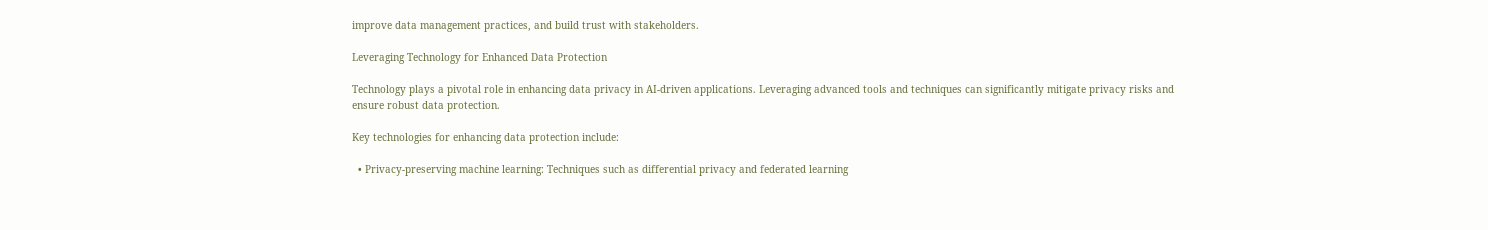improve data management practices, and build trust with stakeholders.

Leveraging Technology for Enhanced Data Protection

Technology plays a pivotal role in enhancing data privacy in AI-driven applications. Leveraging advanced tools and techniques can significantly mitigate privacy risks and ensure robust data protection.

Key technologies for enhancing data protection include:

  • Privacy-preserving machine learning: Techniques such as differential privacy and federated learning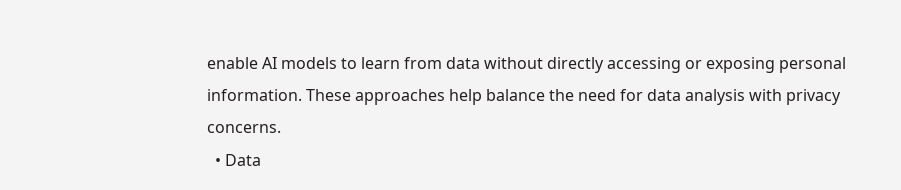enable AI models to learn from data without directly accessing or exposing personal information. These approaches help balance the need for data analysis with privacy concerns.
  • Data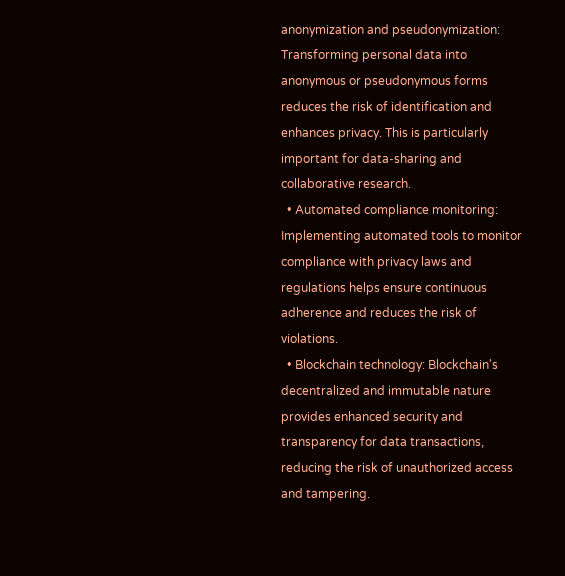anonymization and pseudonymization: Transforming personal data into anonymous or pseudonymous forms reduces the risk of identification and enhances privacy. This is particularly important for data-sharing and collaborative research.
  • Automated compliance monitoring: Implementing automated tools to monitor compliance with privacy laws and regulations helps ensure continuous adherence and reduces the risk of violations.
  • Blockchain technology: Blockchain's decentralized and immutable nature provides enhanced security and transparency for data transactions, reducing the risk of unauthorized access and tampering.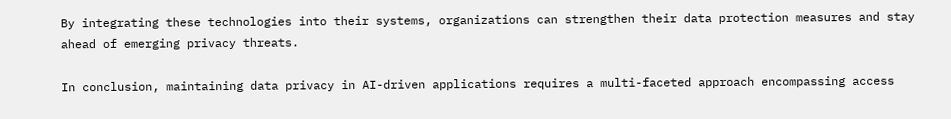By integrating these technologies into their systems, organizations can strengthen their data protection measures and stay ahead of emerging privacy threats.

In conclusion, maintaining data privacy in AI-driven applications requires a multi-faceted approach encompassing access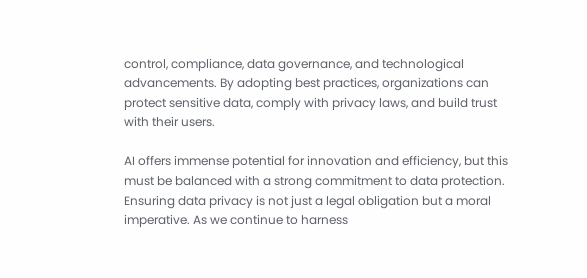control, compliance, data governance, and technological advancements. By adopting best practices, organizations can protect sensitive data, comply with privacy laws, and build trust with their users.

AI offers immense potential for innovation and efficiency, but this must be balanced with a strong commitment to data protection. Ensuring data privacy is not just a legal obligation but a moral imperative. As we continue to harness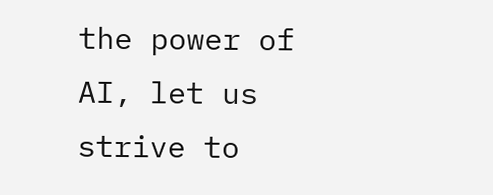the power of AI, let us strive to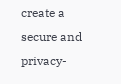create a secure and privacy-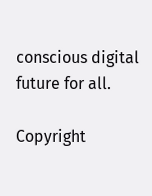conscious digital future for all.

Copyright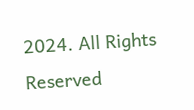2024. All Rights Reserved